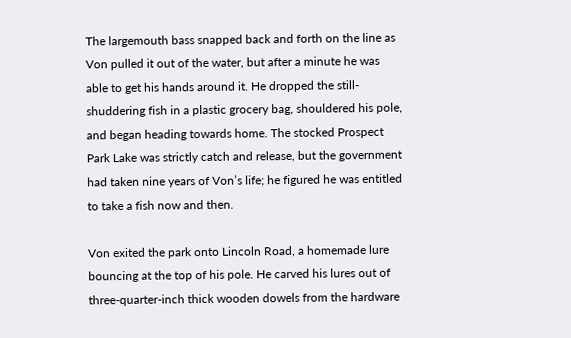The largemouth bass snapped back and forth on the line as Von pulled it out of the water, but after a minute he was able to get his hands around it. He dropped the still-shuddering fish in a plastic grocery bag, shouldered his pole, and began heading towards home. The stocked Prospect Park Lake was strictly catch and release, but the government had taken nine years of Von’s life; he figured he was entitled to take a fish now and then.

Von exited the park onto Lincoln Road, a homemade lure bouncing at the top of his pole. He carved his lures out of three-quarter-inch thick wooden dowels from the hardware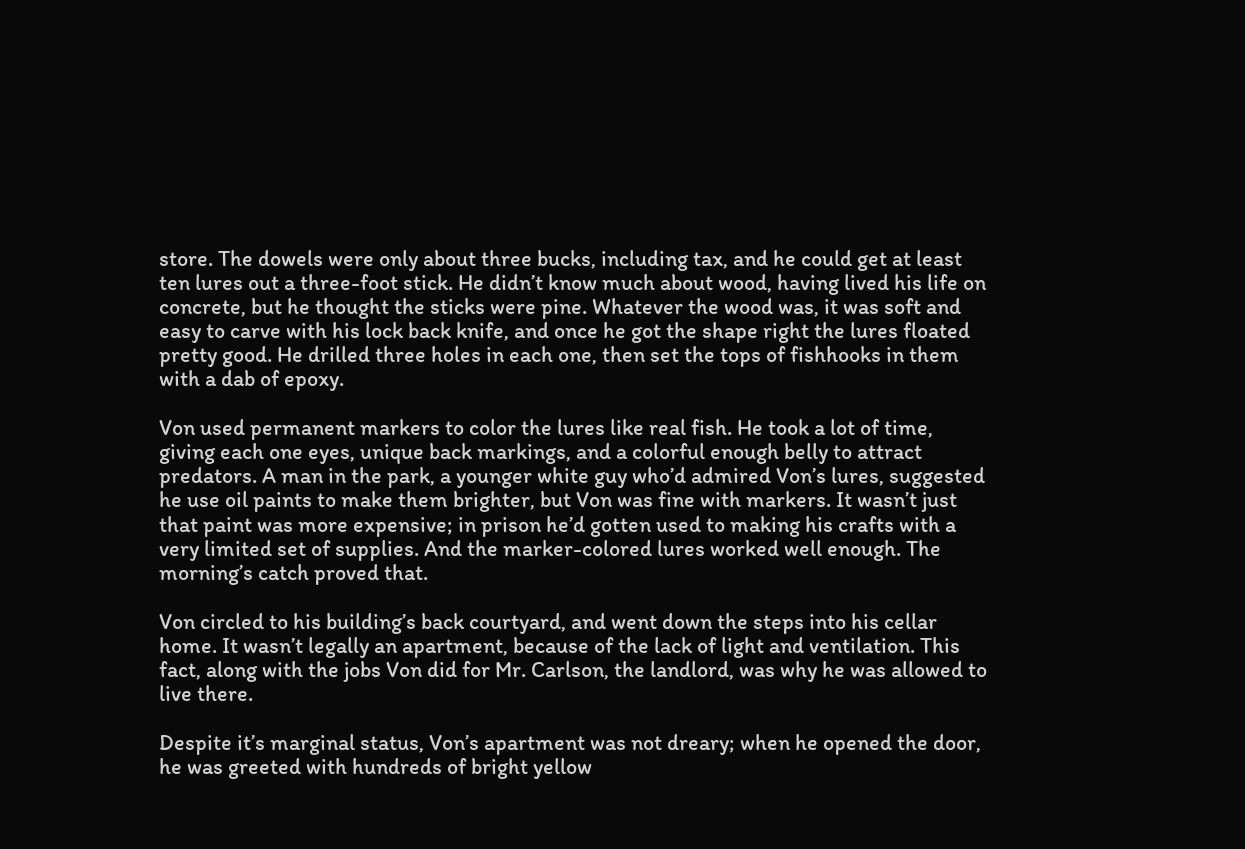store. The dowels were only about three bucks, including tax, and he could get at least ten lures out a three-foot stick. He didn’t know much about wood, having lived his life on concrete, but he thought the sticks were pine. Whatever the wood was, it was soft and easy to carve with his lock back knife, and once he got the shape right the lures floated pretty good. He drilled three holes in each one, then set the tops of fishhooks in them with a dab of epoxy.

Von used permanent markers to color the lures like real fish. He took a lot of time, giving each one eyes, unique back markings, and a colorful enough belly to attract predators. A man in the park, a younger white guy who’d admired Von’s lures, suggested he use oil paints to make them brighter, but Von was fine with markers. It wasn’t just that paint was more expensive; in prison he’d gotten used to making his crafts with a very limited set of supplies. And the marker-colored lures worked well enough. The morning’s catch proved that.

Von circled to his building’s back courtyard, and went down the steps into his cellar home. It wasn’t legally an apartment, because of the lack of light and ventilation. This fact, along with the jobs Von did for Mr. Carlson, the landlord, was why he was allowed to live there.

Despite it’s marginal status, Von’s apartment was not dreary; when he opened the door, he was greeted with hundreds of bright yellow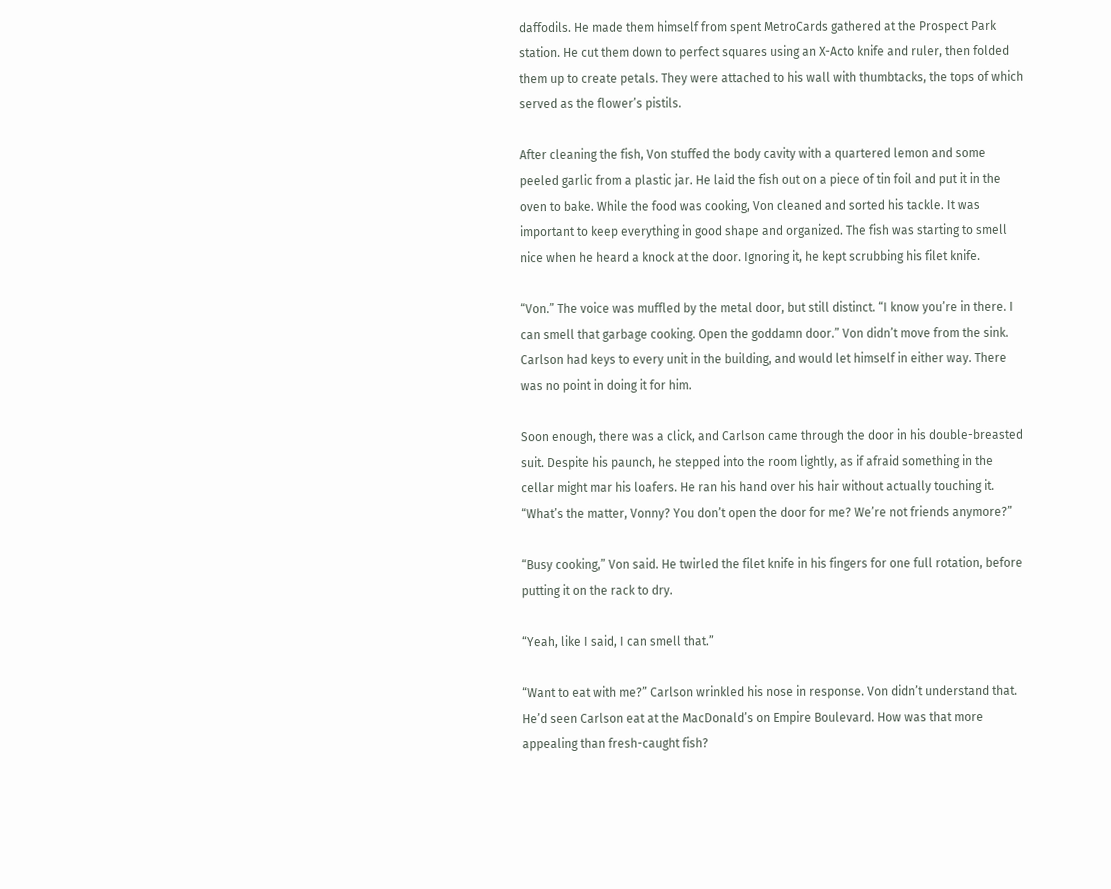daffodils. He made them himself from spent MetroCards gathered at the Prospect Park station. He cut them down to perfect squares using an X-Acto knife and ruler, then folded them up to create petals. They were attached to his wall with thumbtacks, the tops of which served as the flower’s pistils.

After cleaning the fish, Von stuffed the body cavity with a quartered lemon and some peeled garlic from a plastic jar. He laid the fish out on a piece of tin foil and put it in the oven to bake. While the food was cooking, Von cleaned and sorted his tackle. It was important to keep everything in good shape and organized. The fish was starting to smell nice when he heard a knock at the door. Ignoring it, he kept scrubbing his filet knife.

“Von.” The voice was muffled by the metal door, but still distinct. “I know you’re in there. I can smell that garbage cooking. Open the goddamn door.” Von didn’t move from the sink. Carlson had keys to every unit in the building, and would let himself in either way. There was no point in doing it for him.

Soon enough, there was a click, and Carlson came through the door in his double-breasted suit. Despite his paunch, he stepped into the room lightly, as if afraid something in the cellar might mar his loafers. He ran his hand over his hair without actually touching it. “What’s the matter, Vonny? You don’t open the door for me? We’re not friends anymore?”

“Busy cooking,” Von said. He twirled the filet knife in his fingers for one full rotation, before putting it on the rack to dry.

“Yeah, like I said, I can smell that.”

“Want to eat with me?” Carlson wrinkled his nose in response. Von didn’t understand that. He’d seen Carlson eat at the MacDonald’s on Empire Boulevard. How was that more appealing than fresh-caught fish?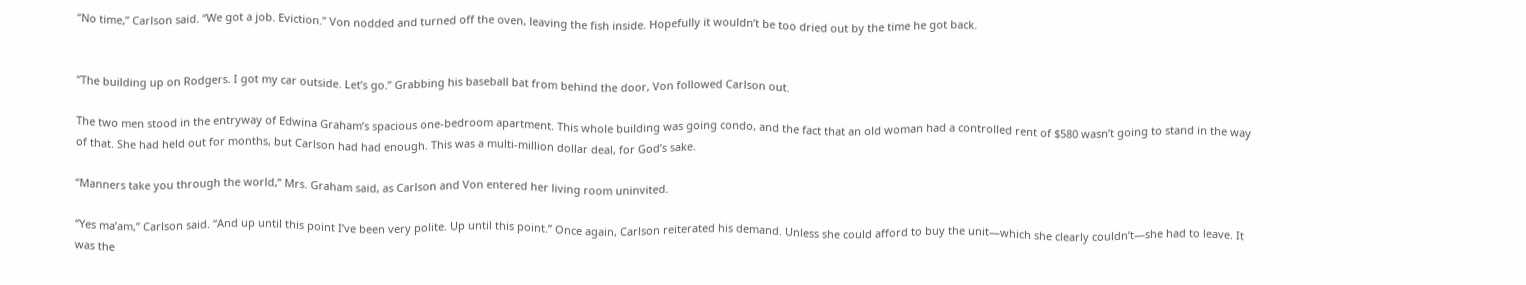“No time,” Carlson said. “We got a job. Eviction.” Von nodded and turned off the oven, leaving the fish inside. Hopefully it wouldn’t be too dried out by the time he got back.


“The building up on Rodgers. I got my car outside. Let’s go.” Grabbing his baseball bat from behind the door, Von followed Carlson out.

The two men stood in the entryway of Edwina Graham’s spacious one-bedroom apartment. This whole building was going condo, and the fact that an old woman had a controlled rent of $580 wasn’t going to stand in the way of that. She had held out for months, but Carlson had had enough. This was a multi-million dollar deal, for God’s sake.

“Manners take you through the world,” Mrs. Graham said, as Carlson and Von entered her living room uninvited.

“Yes ma’am,” Carlson said. “And up until this point I’ve been very polite. Up until this point.” Once again, Carlson reiterated his demand. Unless she could afford to buy the unit—which she clearly couldn’t—she had to leave. It was the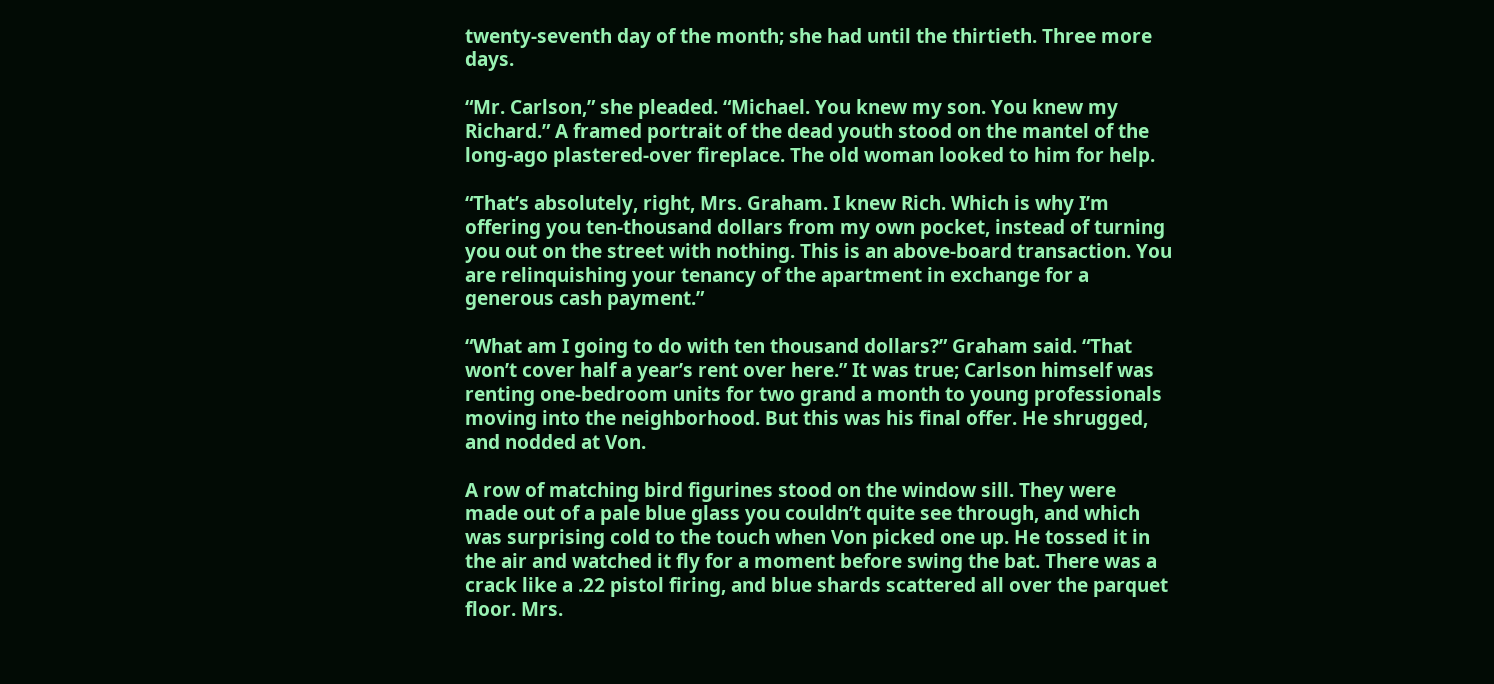twenty-seventh day of the month; she had until the thirtieth. Three more days.

“Mr. Carlson,” she pleaded. “Michael. You knew my son. You knew my Richard.” A framed portrait of the dead youth stood on the mantel of the long-ago plastered-over fireplace. The old woman looked to him for help.

“That’s absolutely, right, Mrs. Graham. I knew Rich. Which is why I’m offering you ten-thousand dollars from my own pocket, instead of turning you out on the street with nothing. This is an above-board transaction. You are relinquishing your tenancy of the apartment in exchange for a generous cash payment.”

“What am I going to do with ten thousand dollars?” Graham said. “That won’t cover half a year’s rent over here.” It was true; Carlson himself was renting one-bedroom units for two grand a month to young professionals moving into the neighborhood. But this was his final offer. He shrugged, and nodded at Von.

A row of matching bird figurines stood on the window sill. They were made out of a pale blue glass you couldn’t quite see through, and which was surprising cold to the touch when Von picked one up. He tossed it in the air and watched it fly for a moment before swing the bat. There was a crack like a .22 pistol firing, and blue shards scattered all over the parquet floor. Mrs.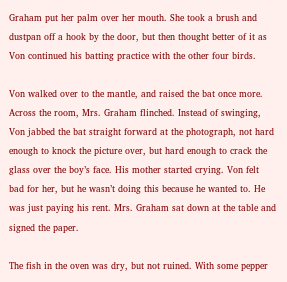Graham put her palm over her mouth. She took a brush and dustpan off a hook by the door, but then thought better of it as Von continued his batting practice with the other four birds.

Von walked over to the mantle, and raised the bat once more. Across the room, Mrs. Graham flinched. Instead of swinging, Von jabbed the bat straight forward at the photograph, not hard enough to knock the picture over, but hard enough to crack the glass over the boy’s face. His mother started crying. Von felt bad for her, but he wasn’t doing this because he wanted to. He was just paying his rent. Mrs. Graham sat down at the table and signed the paper.

The fish in the oven was dry, but not ruined. With some pepper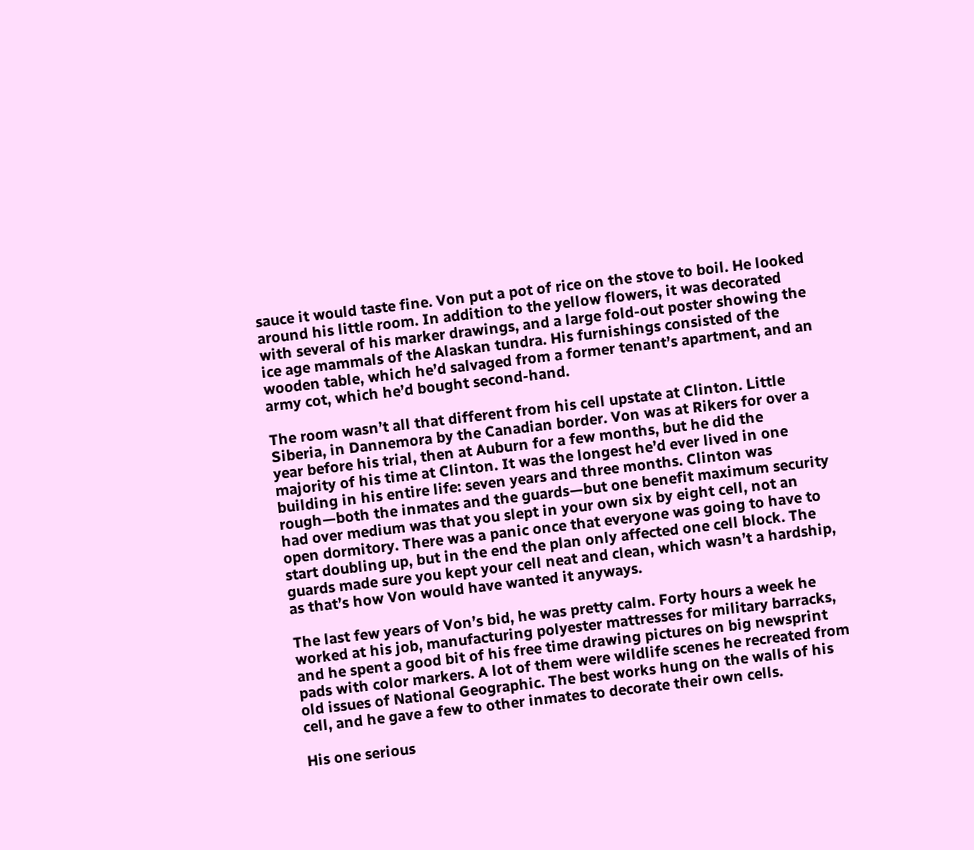sauce it would taste fine. Von put a pot of rice on the stove to boil. He looked around his little room. In addition to the yellow flowers, it was decorated with several of his marker drawings, and a large fold-out poster showing the ice age mammals of the Alaskan tundra. His furnishings consisted of the wooden table, which he’d salvaged from a former tenant’s apartment, and an army cot, which he’d bought second-hand.

The room wasn’t all that different from his cell upstate at Clinton. Little Siberia, in Dannemora by the Canadian border. Von was at Rikers for over a year before his trial, then at Auburn for a few months, but he did the majority of his time at Clinton. It was the longest he’d ever lived in one building in his entire life: seven years and three months. Clinton was rough—both the inmates and the guards—but one benefit maximum security had over medium was that you slept in your own six by eight cell, not an open dormitory. There was a panic once that everyone was going to have to start doubling up, but in the end the plan only affected one cell block. The guards made sure you kept your cell neat and clean, which wasn’t a hardship, as that’s how Von would have wanted it anyways.

The last few years of Von’s bid, he was pretty calm. Forty hours a week he worked at his job, manufacturing polyester mattresses for military barracks, and he spent a good bit of his free time drawing pictures on big newsprint pads with color markers. A lot of them were wildlife scenes he recreated from old issues of National Geographic. The best works hung on the walls of his cell, and he gave a few to other inmates to decorate their own cells.

His one serious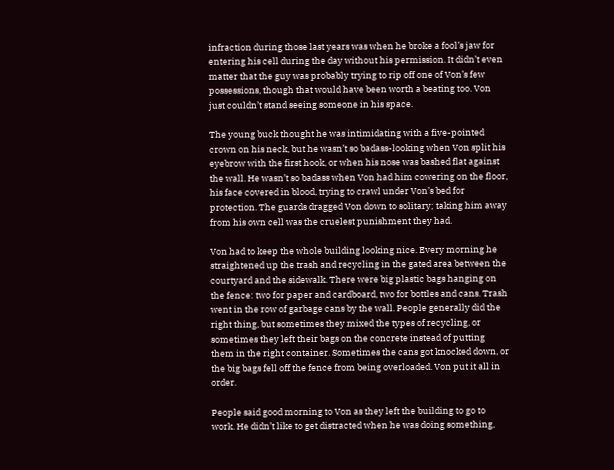infraction during those last years was when he broke a fool’s jaw for entering his cell during the day without his permission. It didn’t even matter that the guy was probably trying to rip off one of Von’s few possessions, though that would have been worth a beating too. Von just couldn’t stand seeing someone in his space.

The young buck thought he was intimidating with a five-pointed crown on his neck, but he wasn’t so badass-looking when Von split his eyebrow with the first hook, or when his nose was bashed flat against the wall. He wasn’t so badass when Von had him cowering on the floor, his face covered in blood, trying to crawl under Von’s bed for protection. The guards dragged Von down to solitary; taking him away from his own cell was the cruelest punishment they had.

Von had to keep the whole building looking nice. Every morning he straightened up the trash and recycling in the gated area between the courtyard and the sidewalk. There were big plastic bags hanging on the fence: two for paper and cardboard, two for bottles and cans. Trash went in the row of garbage cans by the wall. People generally did the right thing, but sometimes they mixed the types of recycling, or sometimes they left their bags on the concrete instead of putting them in the right container. Sometimes the cans got knocked down, or the big bags fell off the fence from being overloaded. Von put it all in order.

People said good morning to Von as they left the building to go to work. He didn’t like to get distracted when he was doing something,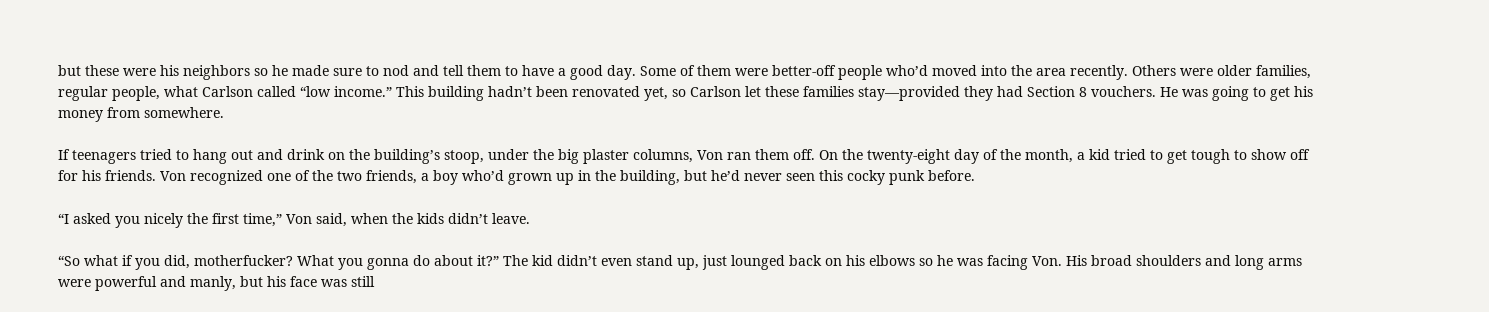but these were his neighbors so he made sure to nod and tell them to have a good day. Some of them were better-off people who’d moved into the area recently. Others were older families, regular people, what Carlson called “low income.” This building hadn’t been renovated yet, so Carlson let these families stay—provided they had Section 8 vouchers. He was going to get his money from somewhere.

If teenagers tried to hang out and drink on the building’s stoop, under the big plaster columns, Von ran them off. On the twenty-eight day of the month, a kid tried to get tough to show off for his friends. Von recognized one of the two friends, a boy who’d grown up in the building, but he’d never seen this cocky punk before.

“I asked you nicely the first time,” Von said, when the kids didn’t leave.

“So what if you did, motherfucker? What you gonna do about it?” The kid didn’t even stand up, just lounged back on his elbows so he was facing Von. His broad shoulders and long arms were powerful and manly, but his face was still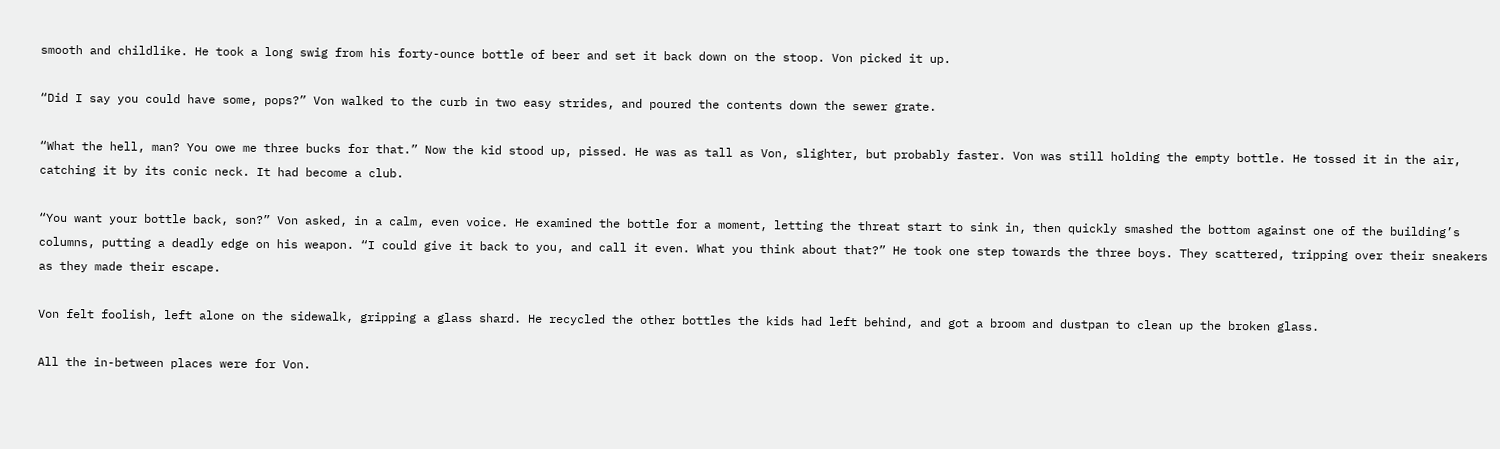smooth and childlike. He took a long swig from his forty-ounce bottle of beer and set it back down on the stoop. Von picked it up.

“Did I say you could have some, pops?” Von walked to the curb in two easy strides, and poured the contents down the sewer grate.

“What the hell, man? You owe me three bucks for that.” Now the kid stood up, pissed. He was as tall as Von, slighter, but probably faster. Von was still holding the empty bottle. He tossed it in the air, catching it by its conic neck. It had become a club.

“You want your bottle back, son?” Von asked, in a calm, even voice. He examined the bottle for a moment, letting the threat start to sink in, then quickly smashed the bottom against one of the building’s columns, putting a deadly edge on his weapon. “I could give it back to you, and call it even. What you think about that?” He took one step towards the three boys. They scattered, tripping over their sneakers as they made their escape.

Von felt foolish, left alone on the sidewalk, gripping a glass shard. He recycled the other bottles the kids had left behind, and got a broom and dustpan to clean up the broken glass.

All the in-between places were for Von.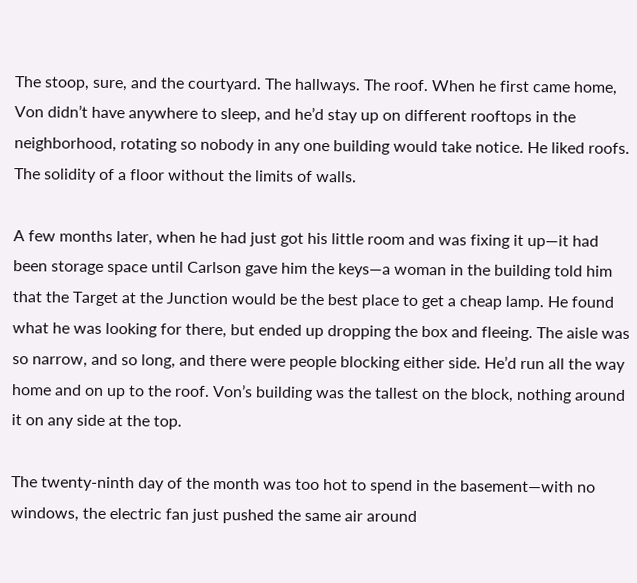The stoop, sure, and the courtyard. The hallways. The roof. When he first came home, Von didn’t have anywhere to sleep, and he’d stay up on different rooftops in the neighborhood, rotating so nobody in any one building would take notice. He liked roofs. The solidity of a floor without the limits of walls.

A few months later, when he had just got his little room and was fixing it up—it had been storage space until Carlson gave him the keys—a woman in the building told him that the Target at the Junction would be the best place to get a cheap lamp. He found what he was looking for there, but ended up dropping the box and fleeing. The aisle was so narrow, and so long, and there were people blocking either side. He’d run all the way home and on up to the roof. Von’s building was the tallest on the block, nothing around it on any side at the top.

The twenty-ninth day of the month was too hot to spend in the basement—with no windows, the electric fan just pushed the same air around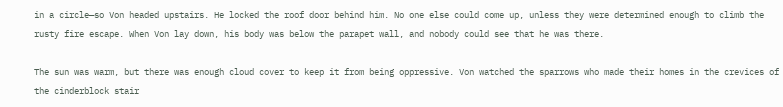in a circle—so Von headed upstairs. He locked the roof door behind him. No one else could come up, unless they were determined enough to climb the rusty fire escape. When Von lay down, his body was below the parapet wall, and nobody could see that he was there.

The sun was warm, but there was enough cloud cover to keep it from being oppressive. Von watched the sparrows who made their homes in the crevices of the cinderblock stair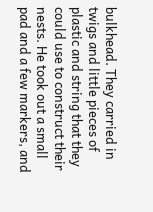bulkhead. They carried in twigs and little pieces of plastic and string that they could use to construct their nests. He took out a small pad and a few markers, and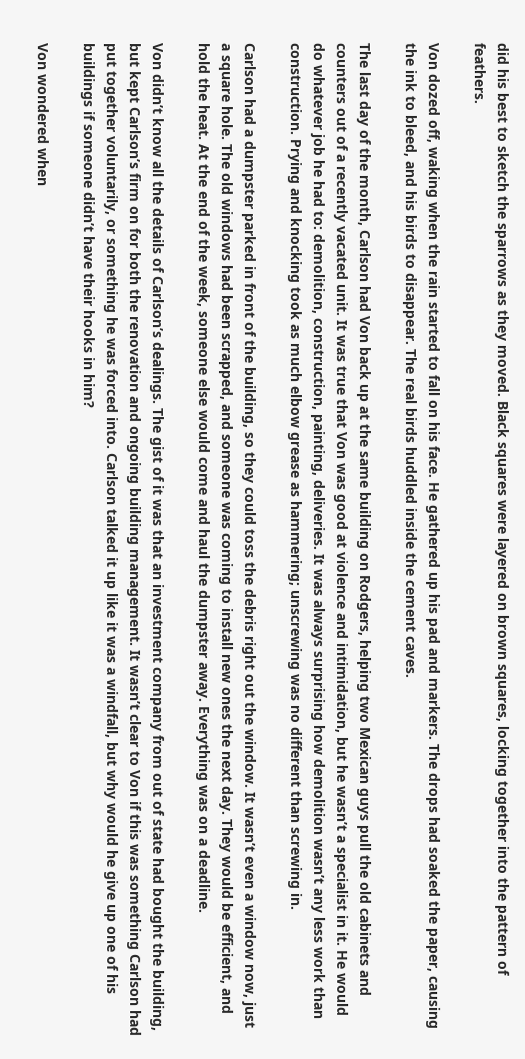did his best to sketch the sparrows as they moved. Black squares were layered on brown squares, locking together into the pattern of feathers.

Von dozed off, waking when the rain started to fall on his face. He gathered up his pad and markers. The drops had soaked the paper, causing the ink to bleed, and his birds to disappear. The real birds huddled inside the cement caves.

The last day of the month, Carlson had Von back up at the same building on Rodgers, helping two Mexican guys pull the old cabinets and counters out of a recently vacated unit. It was true that Von was good at violence and intimidation, but he wasn’t a specialist in it. He would do whatever job he had to: demolition, construction, painting, deliveries. It was always surprising how demolition wasn’t any less work than construction. Prying and knocking took as much elbow grease as hammering; unscrewing was no different than screwing in.

Carlson had a dumpster parked in front of the building, so they could toss the debris right out the window. It wasn’t even a window now, just a square hole. The old windows had been scrapped, and someone was coming to install new ones the next day. They would be efficient, and hold the heat. At the end of the week, someone else would come and haul the dumpster away. Everything was on a deadline.

Von didn’t know all the details of Carlson’s dealings. The gist of it was that an investment company from out of state had bought the building, but kept Carlson’s firm on for both the renovation and ongoing building management. It wasn’t clear to Von if this was something Carlson had put together voluntarily, or something he was forced into. Carlson talked it up like it was a windfall, but why would he give up one of his buildings if someone didn’t have their hooks in him?

Von wondered when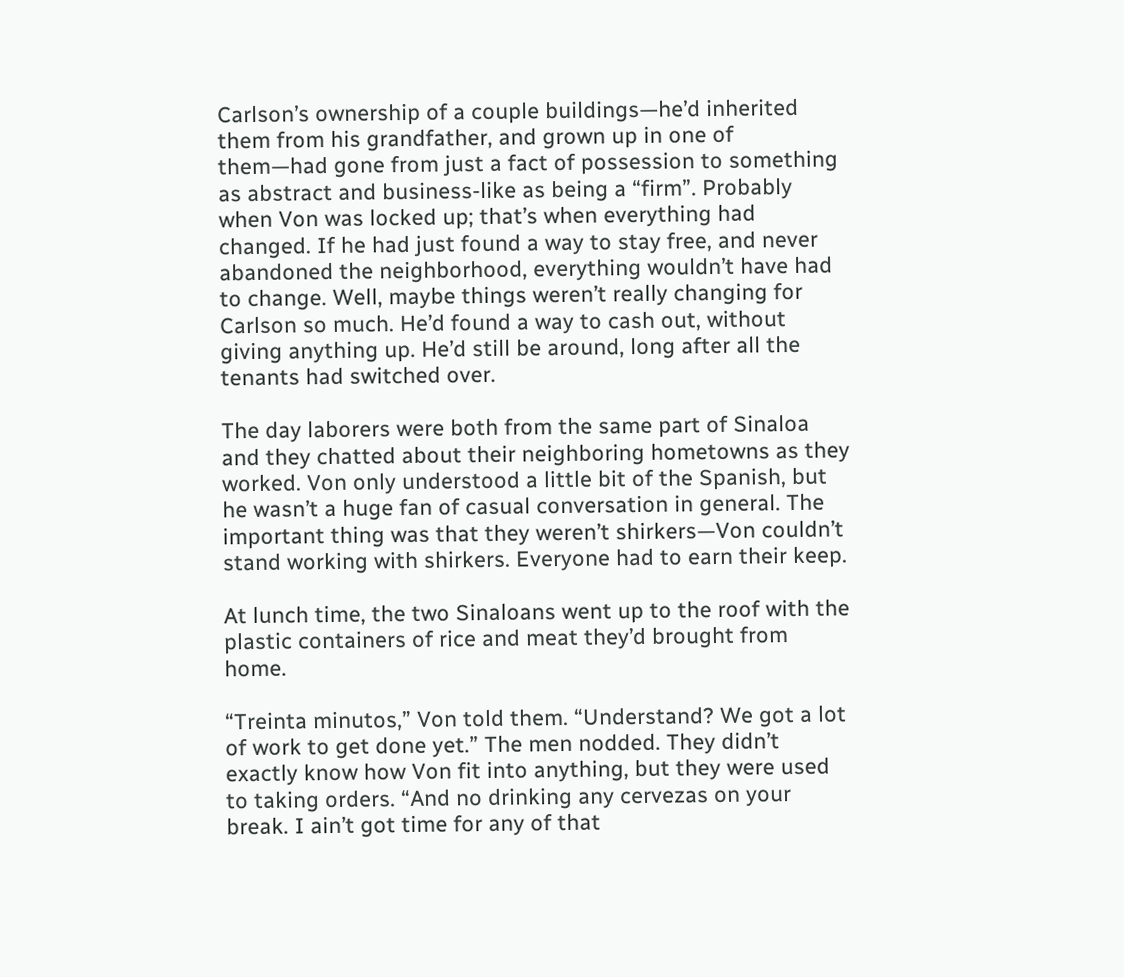Carlson’s ownership of a couple buildings—he’d inherited them from his grandfather, and grown up in one of them—had gone from just a fact of possession to something as abstract and business-like as being a “firm”. Probably when Von was locked up; that’s when everything had changed. If he had just found a way to stay free, and never abandoned the neighborhood, everything wouldn’t have had to change. Well, maybe things weren’t really changing for Carlson so much. He’d found a way to cash out, without giving anything up. He’d still be around, long after all the tenants had switched over.

The day laborers were both from the same part of Sinaloa and they chatted about their neighboring hometowns as they worked. Von only understood a little bit of the Spanish, but he wasn’t a huge fan of casual conversation in general. The important thing was that they weren’t shirkers—Von couldn’t stand working with shirkers. Everyone had to earn their keep.

At lunch time, the two Sinaloans went up to the roof with the plastic containers of rice and meat they’d brought from home.

“Treinta minutos,” Von told them. “Understand? We got a lot of work to get done yet.” The men nodded. They didn’t exactly know how Von fit into anything, but they were used to taking orders. “And no drinking any cervezas on your break. I ain’t got time for any of that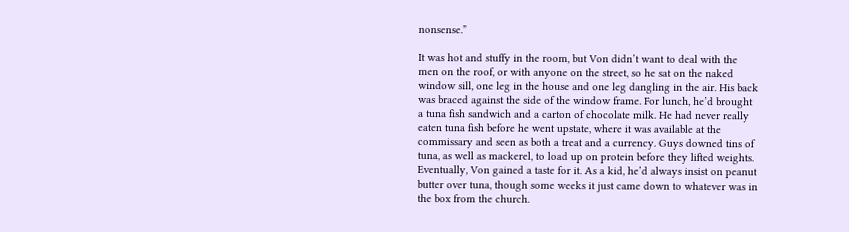nonsense.”

It was hot and stuffy in the room, but Von didn’t want to deal with the men on the roof, or with anyone on the street, so he sat on the naked window sill, one leg in the house and one leg dangling in the air. His back was braced against the side of the window frame. For lunch, he’d brought a tuna fish sandwich and a carton of chocolate milk. He had never really eaten tuna fish before he went upstate, where it was available at the commissary and seen as both a treat and a currency. Guys downed tins of tuna, as well as mackerel, to load up on protein before they lifted weights. Eventually, Von gained a taste for it. As a kid, he’d always insist on peanut butter over tuna, though some weeks it just came down to whatever was in the box from the church.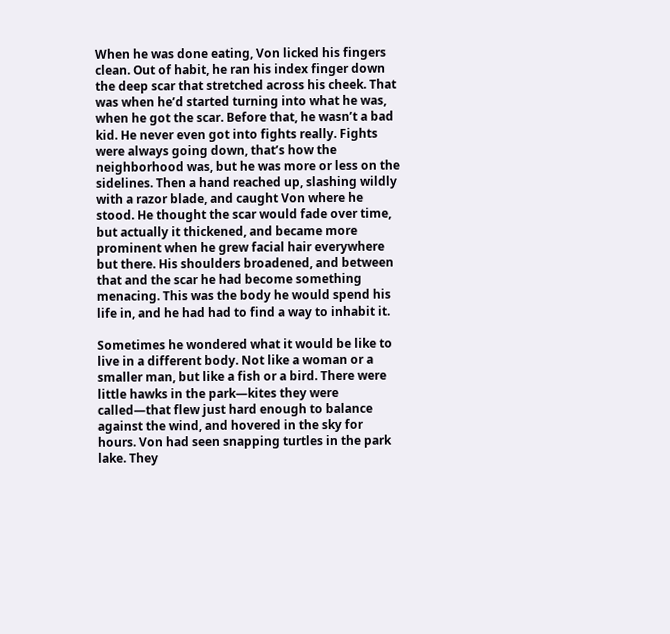When he was done eating, Von licked his fingers clean. Out of habit, he ran his index finger down the deep scar that stretched across his cheek. That was when he’d started turning into what he was, when he got the scar. Before that, he wasn’t a bad kid. He never even got into fights really. Fights were always going down, that’s how the neighborhood was, but he was more or less on the sidelines. Then a hand reached up, slashing wildly with a razor blade, and caught Von where he stood. He thought the scar would fade over time, but actually it thickened, and became more prominent when he grew facial hair everywhere but there. His shoulders broadened, and between that and the scar he had become something menacing. This was the body he would spend his life in, and he had had to find a way to inhabit it.

Sometimes he wondered what it would be like to live in a different body. Not like a woman or a smaller man, but like a fish or a bird. There were little hawks in the park—kites they were called—that flew just hard enough to balance against the wind, and hovered in the sky for hours. Von had seen snapping turtles in the park lake. They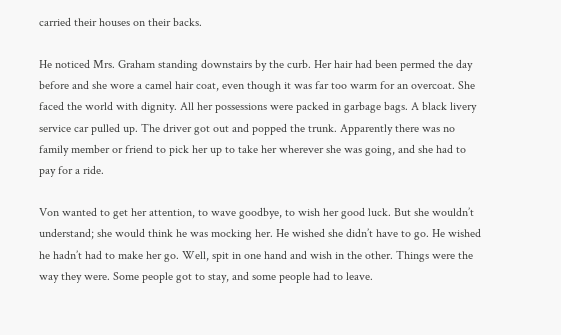carried their houses on their backs.

He noticed Mrs. Graham standing downstairs by the curb. Her hair had been permed the day before and she wore a camel hair coat, even though it was far too warm for an overcoat. She faced the world with dignity. All her possessions were packed in garbage bags. A black livery service car pulled up. The driver got out and popped the trunk. Apparently there was no family member or friend to pick her up to take her wherever she was going, and she had to pay for a ride.

Von wanted to get her attention, to wave goodbye, to wish her good luck. But she wouldn’t understand; she would think he was mocking her. He wished she didn’t have to go. He wished he hadn’t had to make her go. Well, spit in one hand and wish in the other. Things were the way they were. Some people got to stay, and some people had to leave.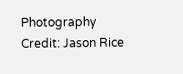Photography Credit: Jason Rice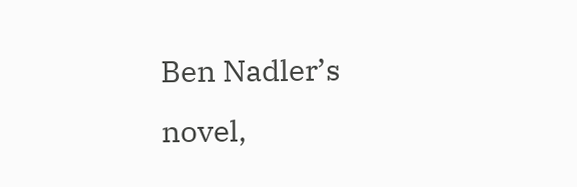Ben Nadler’s novel,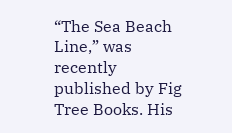“The Sea Beach Line,” was recently published by Fig Tree Books. His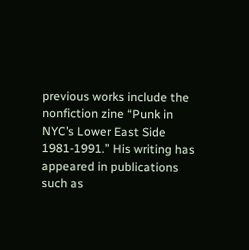previous works include the nonfiction zine “Punk in NYC’s Lower East Side 1981-1991.” His writing has appeared in publications such as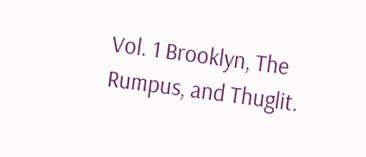Vol. 1 Brooklyn, The Rumpus, and Thuglit.